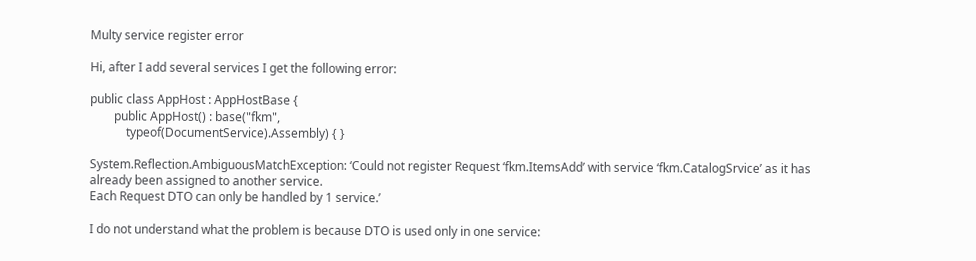Multy service register error

Hi, after I add several services I get the following error:

public class AppHost : AppHostBase {
        public AppHost() : base("fkm",
            typeof(DocumentService).Assembly) { }

System.Reflection.AmbiguousMatchException: ‘Could not register Request ‘fkm.ItemsAdd’ with service ‘fkm.CatalogSrvice’ as it has already been assigned to another service.
Each Request DTO can only be handled by 1 service.’

I do not understand what the problem is because DTO is used only in one service: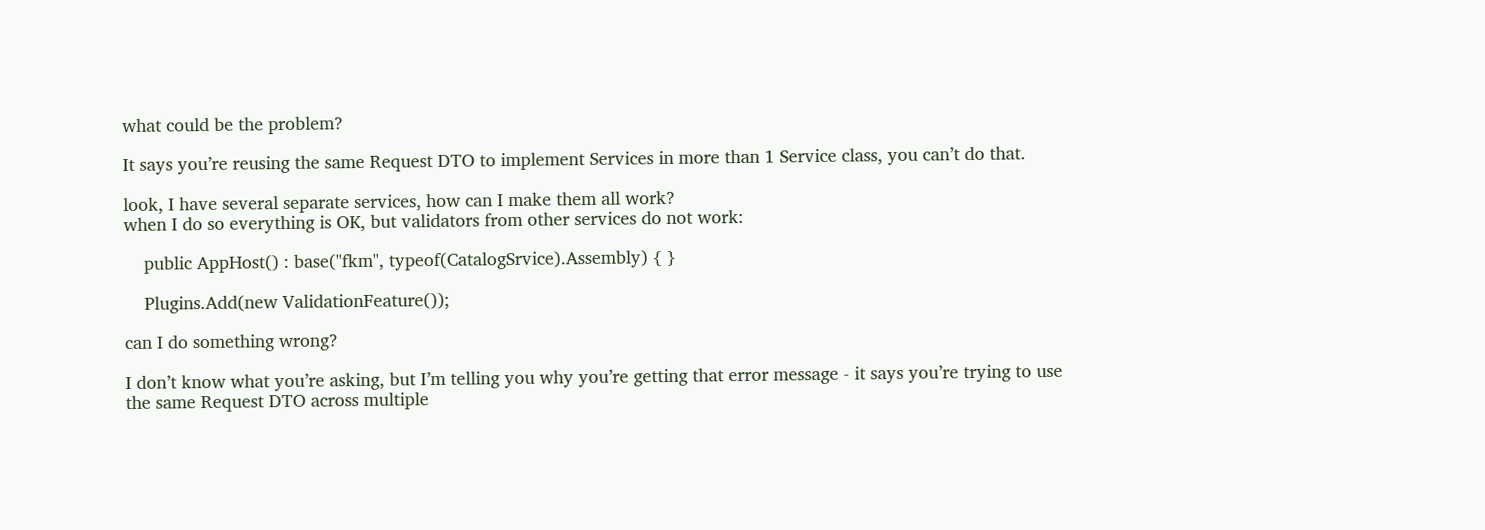what could be the problem?

It says you’re reusing the same Request DTO to implement Services in more than 1 Service class, you can’t do that.

look, I have several separate services, how can I make them all work?
when I do so everything is OK, but validators from other services do not work:

    public AppHost() : base("fkm", typeof(CatalogSrvice).Assembly) { }

    Plugins.Add(new ValidationFeature());

can I do something wrong?

I don’t know what you’re asking, but I’m telling you why you’re getting that error message - it says you’re trying to use the same Request DTO across multiple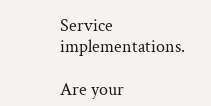Service implementations.

Are your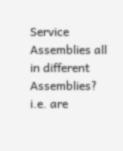Service Assemblies all in different Assemblies? i.e. are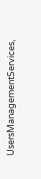UsersManagementServices,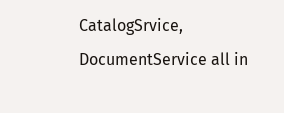CatalogSrvice, DocumentService all in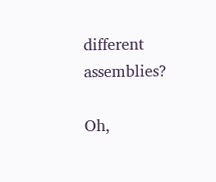different assemblies?

Oh,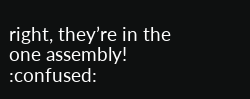right, they’re in the one assembly! :confused: